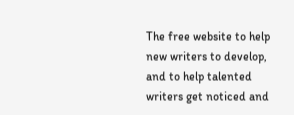The free website to help new writers to develop, and to help talented writers get noticed and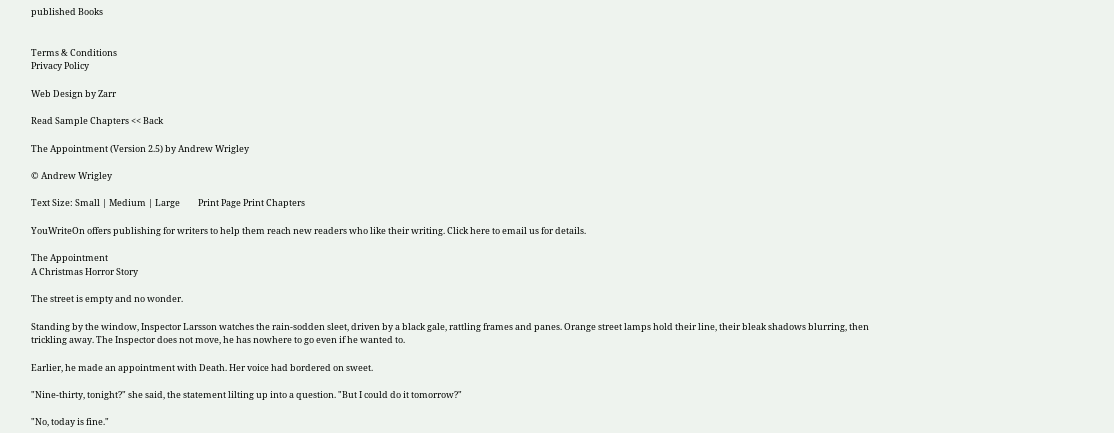published Books


Terms & Conditions
Privacy Policy

Web Design by Zarr

Read Sample Chapters << Back

The Appointment (Version 2.5) by Andrew Wrigley

© Andrew Wrigley

Text Size: Small | Medium | Large         Print Page Print Chapters

YouWriteOn offers publishing for writers to help them reach new readers who like their writing. Click here to email us for details.

The Appointment
A Christmas Horror Story

The street is empty and no wonder.

Standing by the window, Inspector Larsson watches the rain-sodden sleet, driven by a black gale, rattling frames and panes. Orange street lamps hold their line, their bleak shadows blurring, then trickling away. The Inspector does not move, he has nowhere to go even if he wanted to.

Earlier, he made an appointment with Death. Her voice had bordered on sweet.

"Nine-thirty, tonight?" she said, the statement lilting up into a question. "But I could do it tomorrow?"

"No, today is fine."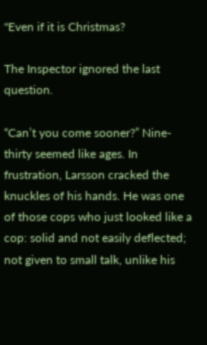"Even if it is Christmas?

The Inspector ignored the last question.

“Can’t you come sooner?” Nine-thirty seemed like ages. In frustration, Larsson cracked the knuckles of his hands. He was one of those cops who just looked like a cop: solid and not easily deflected; not given to small talk, unlike his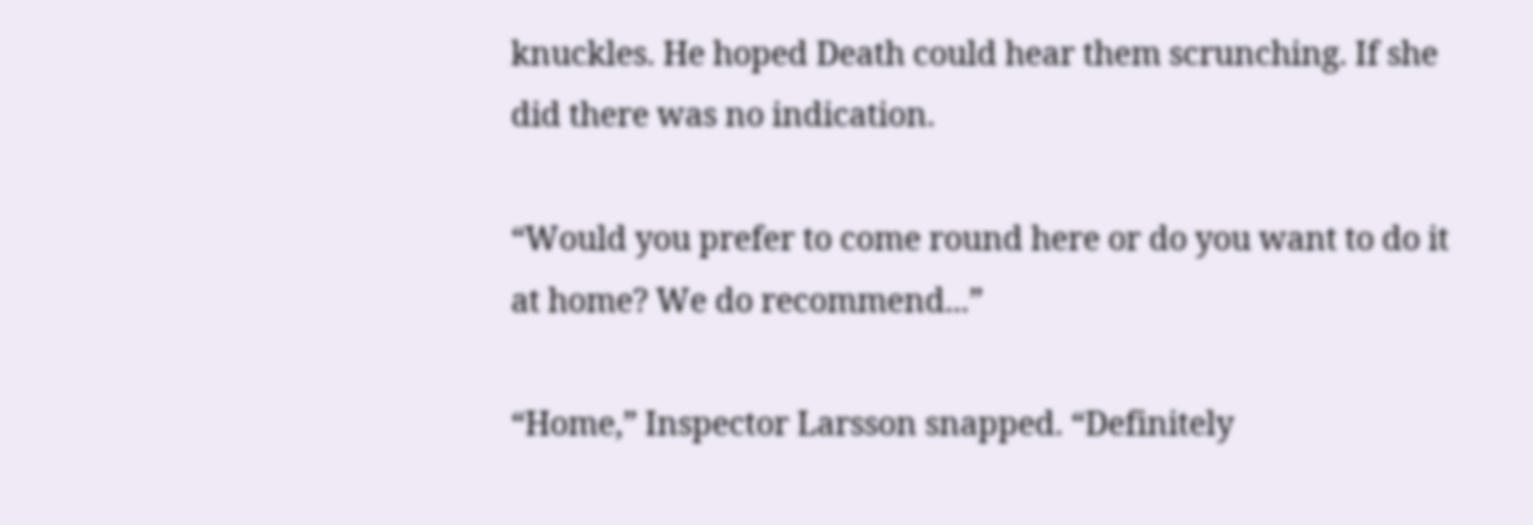knuckles. He hoped Death could hear them scrunching. If she did there was no indication.

“Would you prefer to come round here or do you want to do it at home? We do recommend...”

“Home,” Inspector Larsson snapped. “Definitely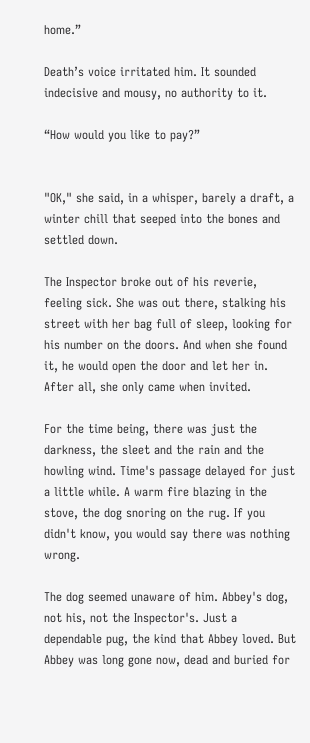home.”

Death’s voice irritated him. It sounded indecisive and mousy, no authority to it.

“How would you like to pay?”


"OK," she said, in a whisper, barely a draft, a winter chill that seeped into the bones and settled down.

The Inspector broke out of his reverie, feeling sick. She was out there, stalking his street with her bag full of sleep, looking for his number on the doors. And when she found it, he would open the door and let her in. After all, she only came when invited.

For the time being, there was just the darkness, the sleet and the rain and the howling wind. Time's passage delayed for just a little while. A warm fire blazing in the stove, the dog snoring on the rug. If you didn't know, you would say there was nothing wrong.

The dog seemed unaware of him. Abbey's dog, not his, not the Inspector's. Just a dependable pug, the kind that Abbey loved. But Abbey was long gone now, dead and buried for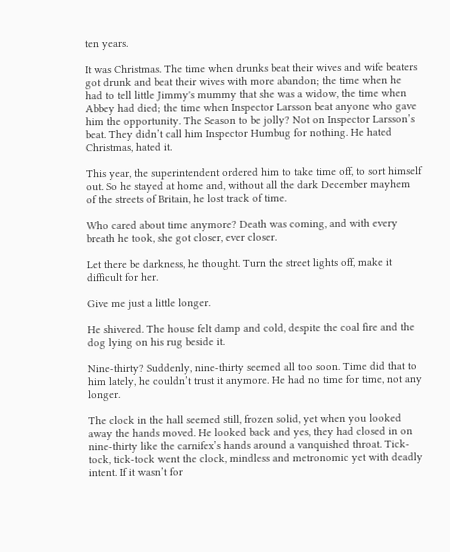ten years.

It was Christmas. The time when drunks beat their wives and wife beaters got drunk and beat their wives with more abandon; the time when he had to tell little Jimmy's mummy that she was a widow, the time when Abbey had died; the time when Inspector Larsson beat anyone who gave him the opportunity. The Season to be jolly? Not on Inspector Larsson’s beat. They didn’t call him Inspector Humbug for nothing. He hated Christmas, hated it.

This year, the superintendent ordered him to take time off, to sort himself out. So he stayed at home and, without all the dark December mayhem of the streets of Britain, he lost track of time.

Who cared about time anymore? Death was coming, and with every breath he took, she got closer, ever closer.

Let there be darkness, he thought. Turn the street lights off, make it difficult for her.

Give me just a little longer.

He shivered. The house felt damp and cold, despite the coal fire and the dog lying on his rug beside it.

Nine-thirty? Suddenly, nine-thirty seemed all too soon. Time did that to him lately, he couldn’t trust it anymore. He had no time for time, not any longer.

The clock in the hall seemed still, frozen solid, yet when you looked away the hands moved. He looked back and yes, they had closed in on nine-thirty like the carnifex’s hands around a vanquished throat. Tick-tock, tick-tock went the clock, mindless and metronomic yet with deadly intent. If it wasn’t for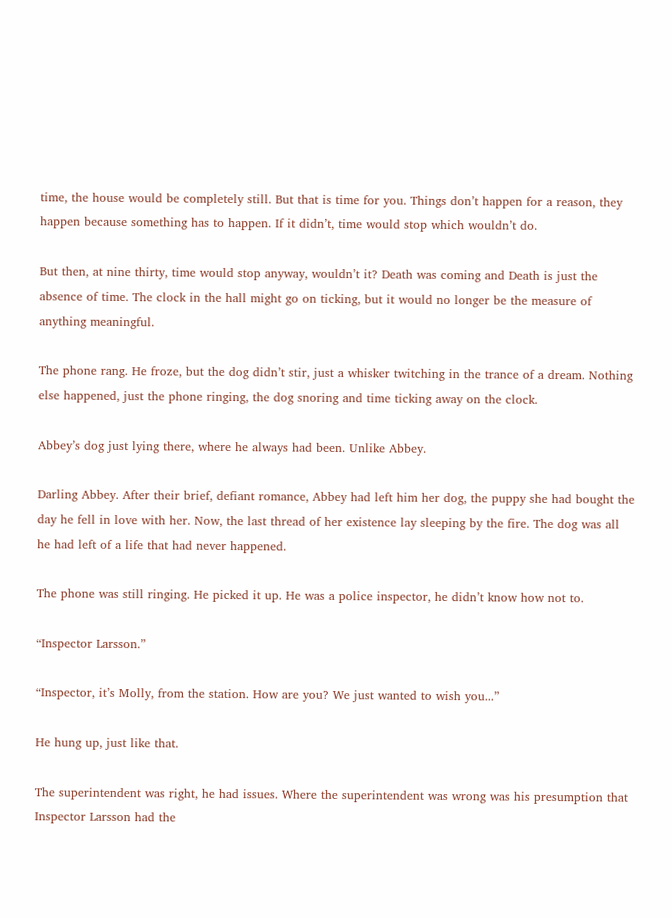time, the house would be completely still. But that is time for you. Things don’t happen for a reason, they happen because something has to happen. If it didn’t, time would stop which wouldn’t do.

But then, at nine thirty, time would stop anyway, wouldn’t it? Death was coming and Death is just the absence of time. The clock in the hall might go on ticking, but it would no longer be the measure of anything meaningful.

The phone rang. He froze, but the dog didn’t stir, just a whisker twitching in the trance of a dream. Nothing else happened, just the phone ringing, the dog snoring and time ticking away on the clock.

Abbey’s dog just lying there, where he always had been. Unlike Abbey.

Darling Abbey. After their brief, defiant romance, Abbey had left him her dog, the puppy she had bought the day he fell in love with her. Now, the last thread of her existence lay sleeping by the fire. The dog was all he had left of a life that had never happened.

The phone was still ringing. He picked it up. He was a police inspector, he didn’t know how not to.

“Inspector Larsson.”

“Inspector, it’s Molly, from the station. How are you? We just wanted to wish you...”

He hung up, just like that.

The superintendent was right, he had issues. Where the superintendent was wrong was his presumption that Inspector Larsson had the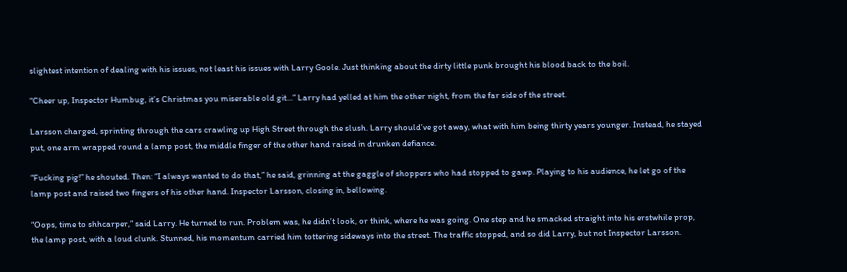slightest intention of dealing with his issues, not least his issues with Larry Goole. Just thinking about the dirty little punk brought his blood back to the boil.

“Cheer up, Inspector Humbug, it’s Christmas you miserable old git...” Larry had yelled at him the other night, from the far side of the street.

Larsson charged, sprinting through the cars crawling up High Street through the slush. Larry should’ve got away, what with him being thirty years younger. Instead, he stayed put, one arm wrapped round a lamp post, the middle finger of the other hand raised in drunken defiance.

“Fucking pig!” he shouted. Then: “I always wanted to do that,” he said, grinning at the gaggle of shoppers who had stopped to gawp. Playing to his audience, he let go of the lamp post and raised two fingers of his other hand. Inspector Larsson, closing in, bellowing.

“Oops, time to shhcarper,” said Larry. He turned to run. Problem was, he didn’t look, or think, where he was going. One step and he smacked straight into his erstwhile prop, the lamp post, with a loud clunk. Stunned, his momentum carried him tottering sideways into the street. The traffic stopped, and so did Larry, but not Inspector Larsson.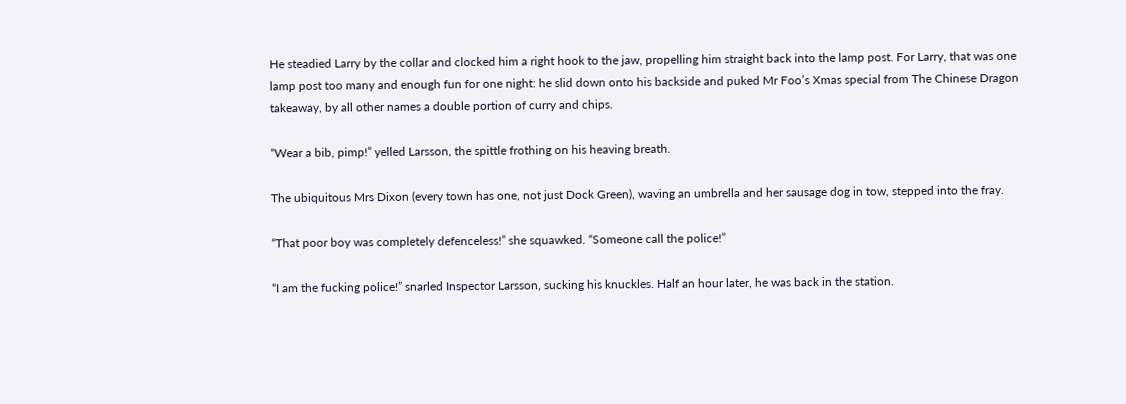He steadied Larry by the collar and clocked him a right hook to the jaw, propelling him straight back into the lamp post. For Larry, that was one lamp post too many and enough fun for one night: he slid down onto his backside and puked Mr Foo’s Xmas special from The Chinese Dragon takeaway, by all other names a double portion of curry and chips.

“Wear a bib, pimp!” yelled Larsson, the spittle frothing on his heaving breath.

The ubiquitous Mrs Dixon (every town has one, not just Dock Green), waving an umbrella and her sausage dog in tow, stepped into the fray.

“That poor boy was completely defenceless!” she squawked. “Someone call the police!”

“I am the fucking police!” snarled Inspector Larsson, sucking his knuckles. Half an hour later, he was back in the station.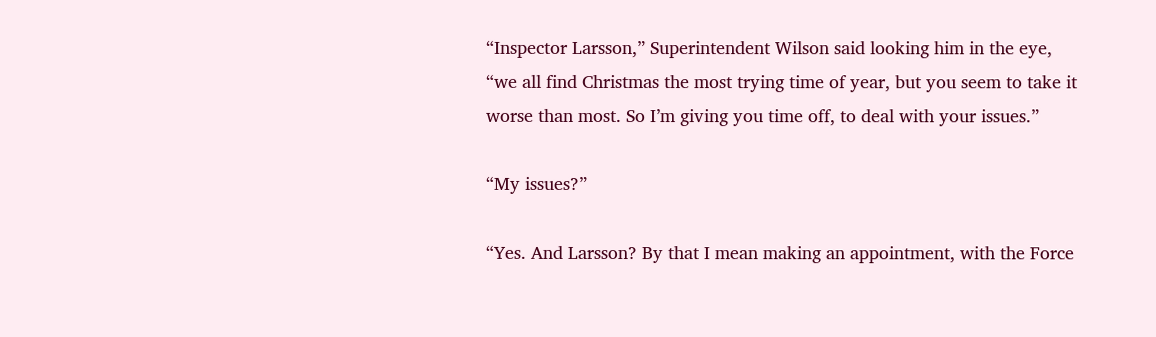“Inspector Larsson,” Superintendent Wilson said looking him in the eye, “we all find Christmas the most trying time of year, but you seem to take it worse than most. So I’m giving you time off, to deal with your issues.”

“My issues?”

“Yes. And Larsson? By that I mean making an appointment, with the Force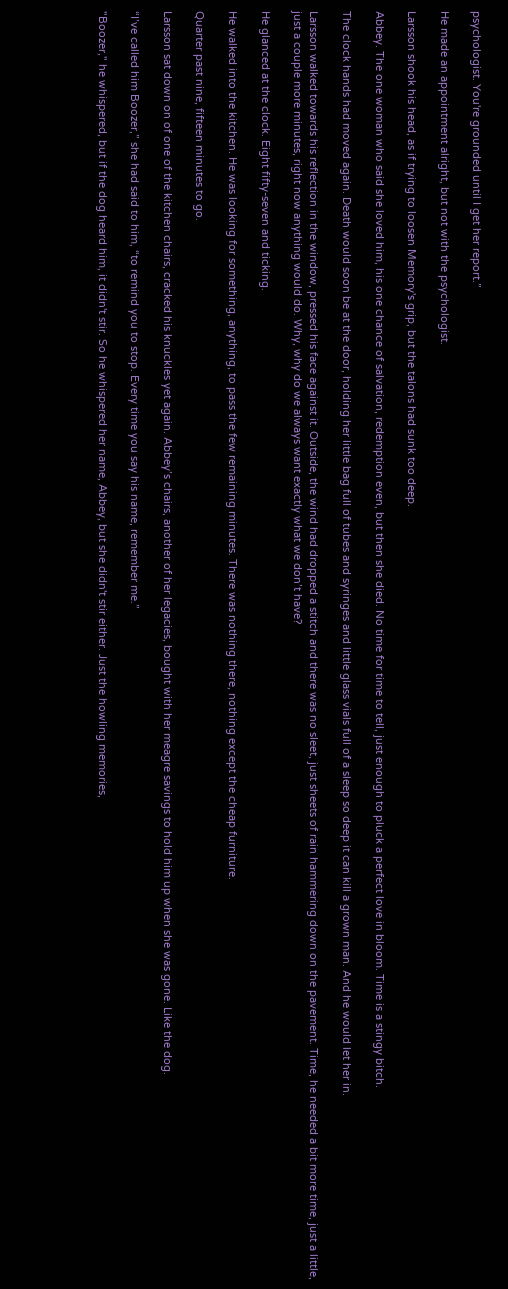psychologist. You're grounded until I get her report.”

He made an appointment alright, but not with the psychologist.

Larsson shook his head, as if trying to loosen Memory's grip, but the talons had sunk too deep.

Abbey. The one woman who said she loved him, his one chance of salvation, redemption even, but then she died. No time for time to tell, just enough to pluck a perfect love in bloom. Time is a stingy bitch.

The clock hands had moved again. Death would soon be at the door, holding her little bag full of tubes and syringes and little glass vials full of a sleep so deep it can kill a grown man. And he would let her in.

Larsson walked towards his reflection in the window, pressed his face against it. Outside, the wind had dropped a stitch and there was no sleet, just sheets of rain hammering down on the pavement. Time, he needed a bit more time, just a little, just a couple more minutes, right now anything would do. Why, why do we always want exactly what we don’t have?

He glanced at the clock. Eight fifty-seven and ticking.

He walked into the kitchen. He was looking for something, anything, to pass the few remaining minutes. There was nothing there, nothing except the cheap furniture.

Quarter past nine, fifteen minutes to go.

Larsson sat down on of one of the kitchen chairs, cracked his knuckles yet again. Abbey’s chairs, another of her legacies, bought with her meagre savings to hold him up when she was gone. Like the dog.

“I’ve called him Boozer,” she had said to him, “to remind you to stop. Every time you say his name, remember me.”

"Boozer," he whispered, but if the dog heard him, it didn't stir. So he whispered her name, Abbey, but she didn't stir either. Just the howling memories,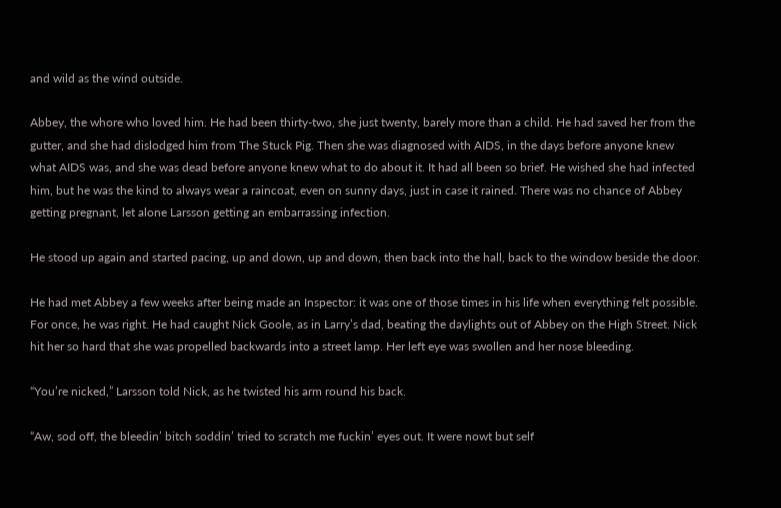and wild as the wind outside.

Abbey, the whore who loved him. He had been thirty-two, she just twenty, barely more than a child. He had saved her from the gutter, and she had dislodged him from The Stuck Pig. Then she was diagnosed with AIDS, in the days before anyone knew what AIDS was, and she was dead before anyone knew what to do about it. It had all been so brief. He wished she had infected him, but he was the kind to always wear a raincoat, even on sunny days, just in case it rained. There was no chance of Abbey getting pregnant, let alone Larsson getting an embarrassing infection.

He stood up again and started pacing, up and down, up and down, then back into the hall, back to the window beside the door.

He had met Abbey a few weeks after being made an Inspector: it was one of those times in his life when everything felt possible. For once, he was right. He had caught Nick Goole, as in Larry’s dad, beating the daylights out of Abbey on the High Street. Nick hit her so hard that she was propelled backwards into a street lamp. Her left eye was swollen and her nose bleeding.

“You’re nicked,” Larsson told Nick, as he twisted his arm round his back.

“Aw, sod off, the bleedin’ bitch soddin’ tried to scratch me fuckin’ eyes out. It were nowt but self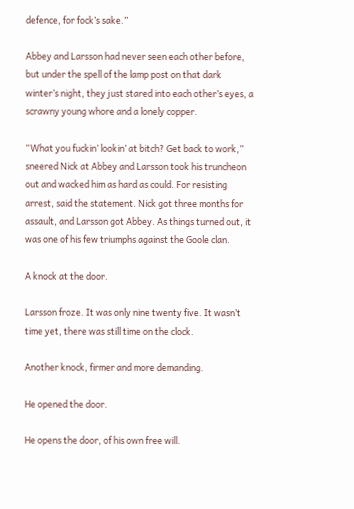defence, for fock’s sake.”

Abbey and Larsson had never seen each other before, but under the spell of the lamp post on that dark winter’s night, they just stared into each other’s eyes, a scrawny young whore and a lonely copper.

“What you fuckin’ lookin’ at bitch? Get back to work,” sneered Nick at Abbey and Larsson took his truncheon out and wacked him as hard as could. For resisting arrest, said the statement. Nick got three months for assault, and Larsson got Abbey. As things turned out, it was one of his few triumphs against the Goole clan.

A knock at the door.

Larsson froze. It was only nine twenty five. It wasn’t time yet, there was still time on the clock.

Another knock, firmer and more demanding.

He opened the door.

He opens the door, of his own free will.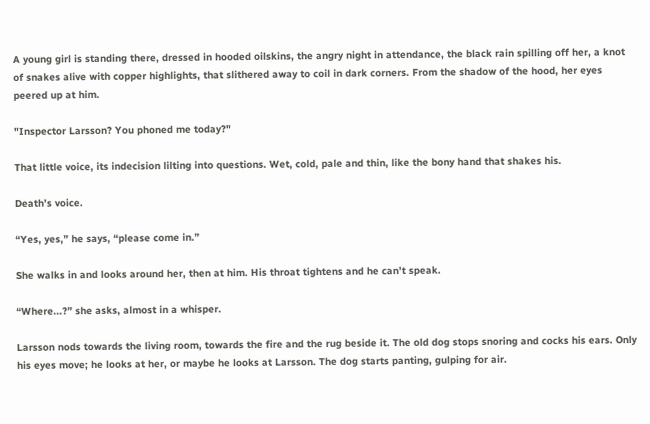A young girl is standing there, dressed in hooded oilskins, the angry night in attendance, the black rain spilling off her, a knot of snakes alive with copper highlights, that slithered away to coil in dark corners. From the shadow of the hood, her eyes peered up at him.

"Inspector Larsson? You phoned me today?"

That little voice, its indecision lilting into questions. Wet, cold, pale and thin, like the bony hand that shakes his.

Death’s voice.

“Yes, yes,” he says, “please come in.”

She walks in and looks around her, then at him. His throat tightens and he can’t speak.

“Where...?” she asks, almost in a whisper.

Larsson nods towards the living room, towards the fire and the rug beside it. The old dog stops snoring and cocks his ears. Only his eyes move; he looks at her, or maybe he looks at Larsson. The dog starts panting, gulping for air.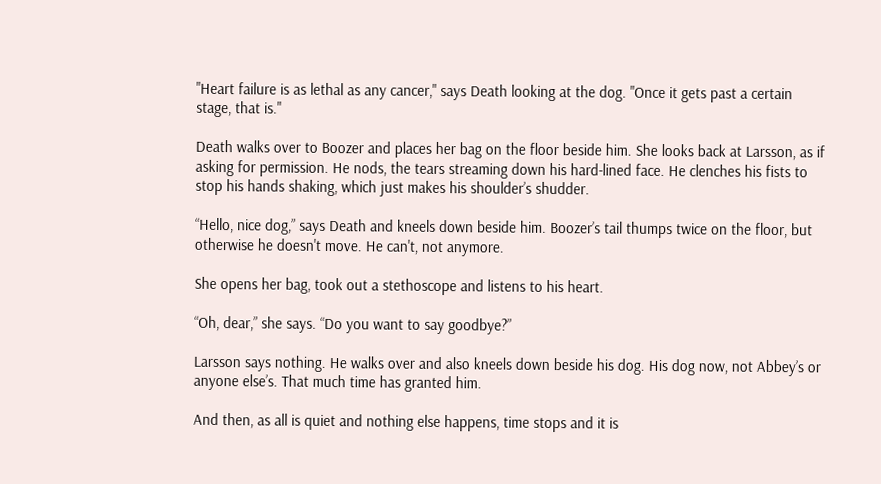"Heart failure is as lethal as any cancer," says Death looking at the dog. "Once it gets past a certain stage, that is."

Death walks over to Boozer and places her bag on the floor beside him. She looks back at Larsson, as if asking for permission. He nods, the tears streaming down his hard-lined face. He clenches his fists to stop his hands shaking, which just makes his shoulder’s shudder.

“Hello, nice dog,” says Death and kneels down beside him. Boozer’s tail thumps twice on the floor, but otherwise he doesn't move. He can't, not anymore.

She opens her bag, took out a stethoscope and listens to his heart.

“Oh, dear,” she says. “Do you want to say goodbye?”

Larsson says nothing. He walks over and also kneels down beside his dog. His dog now, not Abbey’s or anyone else’s. That much time has granted him.

And then, as all is quiet and nothing else happens, time stops and it is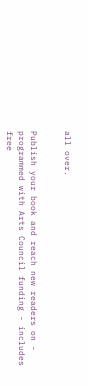all over.


Publish your book and reach new readers on - programmed with Arts Council funding - includes free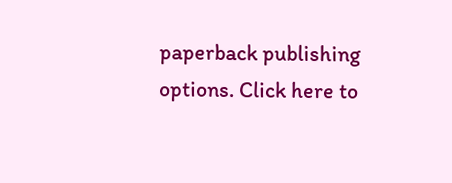paperback publishing options. Click here to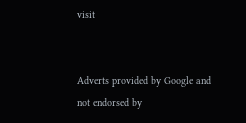visit


Adverts provided by Google and not endorsed by